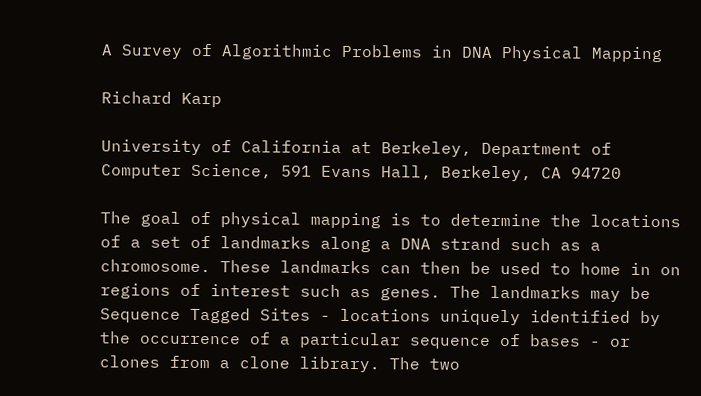A Survey of Algorithmic Problems in DNA Physical Mapping

Richard Karp

University of California at Berkeley, Department of Computer Science, 591 Evans Hall, Berkeley, CA 94720

The goal of physical mapping is to determine the locations of a set of landmarks along a DNA strand such as a chromosome. These landmarks can then be used to home in on regions of interest such as genes. The landmarks may be Sequence Tagged Sites - locations uniquely identified by the occurrence of a particular sequence of bases - or clones from a clone library. The two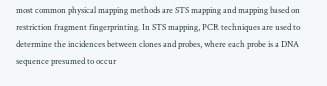most common physical mapping methods are STS mapping and mapping based on restriction fragment fingerprinting. In STS mapping, PCR techniques are used to determine the incidences between clones and probes, where each probe is a DNA sequence presumed to occur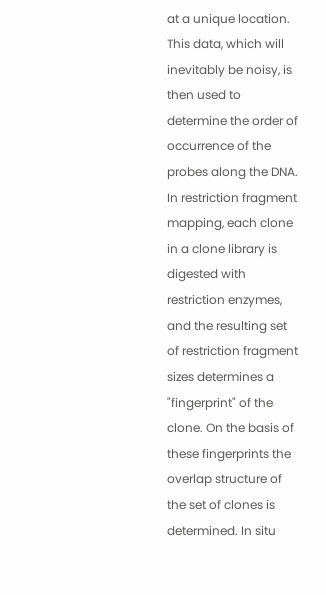at a unique location. This data, which will inevitably be noisy, is then used to determine the order of occurrence of the probes along the DNA. In restriction fragment mapping, each clone in a clone library is digested with restriction enzymes, and the resulting set of restriction fragment sizes determines a "fingerprint" of the clone. On the basis of these fingerprints the overlap structure of the set of clones is determined. In situ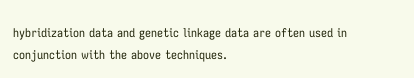hybridization data and genetic linkage data are often used in conjunction with the above techniques.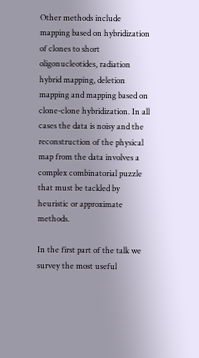Other methods include mapping based on hybridization of clones to short oligonucleotides, radiation hybrid mapping, deletion mapping and mapping based on clone-clone hybridization. In all cases the data is noisy and the reconstruction of the physical map from the data involves a complex combinatorial puzzle that must be tackled by heuristic or approximate methods.

In the first part of the talk we survey the most useful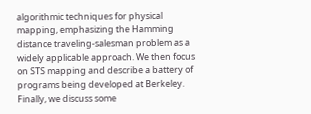algorithmic techniques for physical mapping, emphasizing the Hamming distance traveling-salesman problem as a widely applicable approach. We then focus on STS mapping and describe a battery of programs being developed at Berkeley. Finally, we discuss some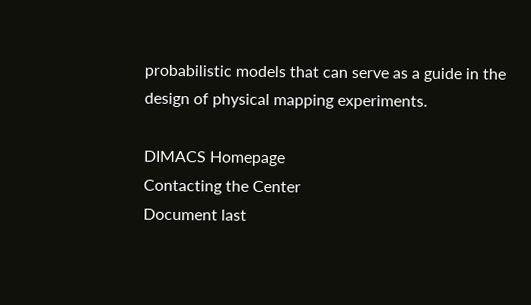probabilistic models that can serve as a guide in the design of physical mapping experiments.

DIMACS Homepage
Contacting the Center
Document last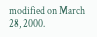modified on March 28, 2000.